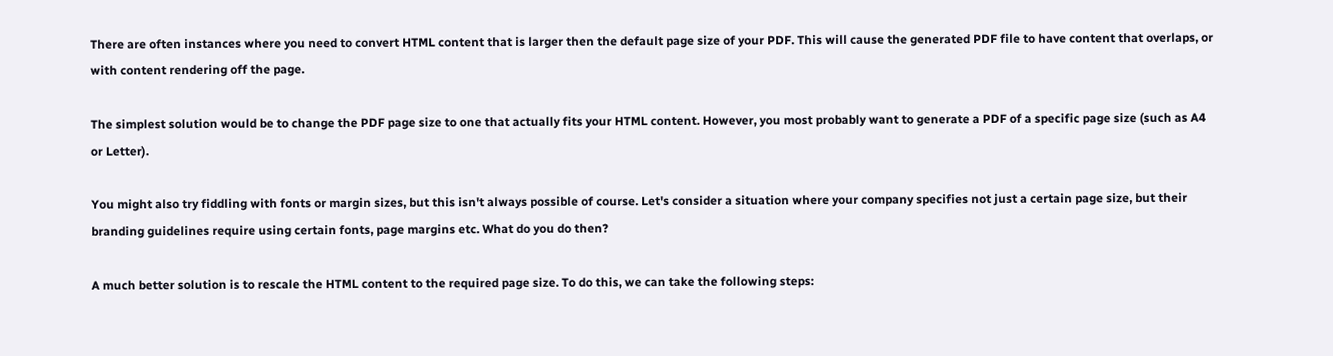There are often instances where you need to convert HTML content that is larger then the default page size of your PDF. This will cause the generated PDF file to have content that overlaps, or with content rendering off the page.

The simplest solution would be to change the PDF page size to one that actually fits your HTML content. However, you most probably want to generate a PDF of a specific page size (such as A4 or Letter).

You might also try fiddling with fonts or margin sizes, but this isn't always possible of course. Let's consider a situation where your company specifies not just a certain page size, but their branding guidelines require using certain fonts, page margins etc. What do you do then?

A much better solution is to rescale the HTML content to the required page size. To do this, we can take the following steps: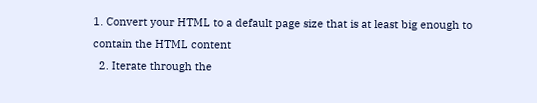1. Convert your HTML to a default page size that is at least big enough to contain the HTML content
  2. Iterate through the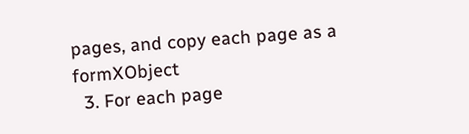pages, and copy each page as a formXObject
  3. For each page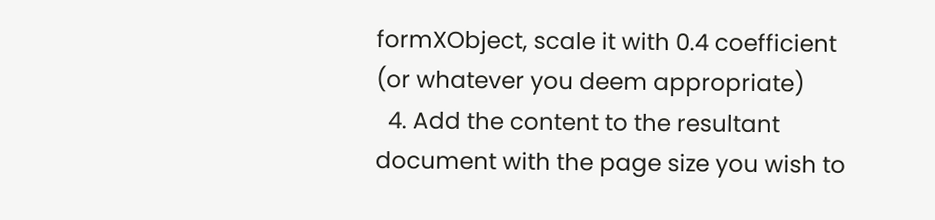formXObject, scale it with 0.4 coefficient (or whatever you deem appropriate)
  4. Add the content to the resultant document with the page size you wish to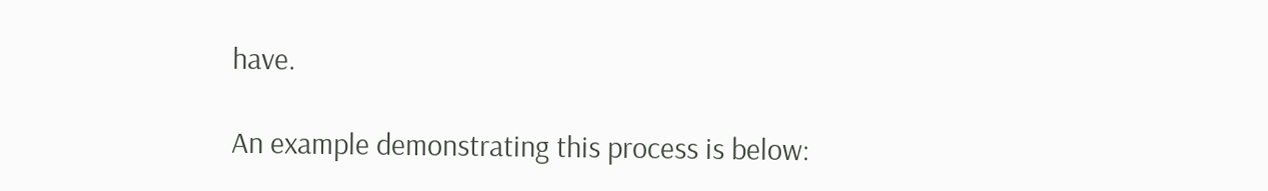have.

An example demonstrating this process is below: